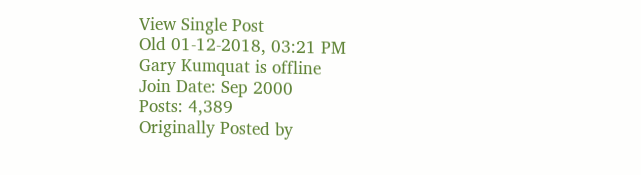View Single Post
Old 01-12-2018, 03:21 PM
Gary Kumquat is offline
Join Date: Sep 2000
Posts: 4,389
Originally Posted by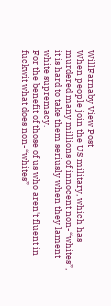WillFarnaby View Post
When people join the US military, which has murdered many millions of innocent non-“whites”, it is hard to take them seriusly when they lament white supremacy.
For the benefit of those of us who aren't fluent in fuckwit what does non-“whites”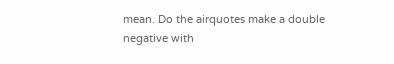mean. Do the airquotes make a double negative with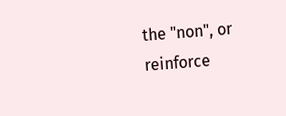the "non", or reinforce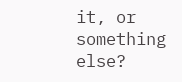it, or something else?